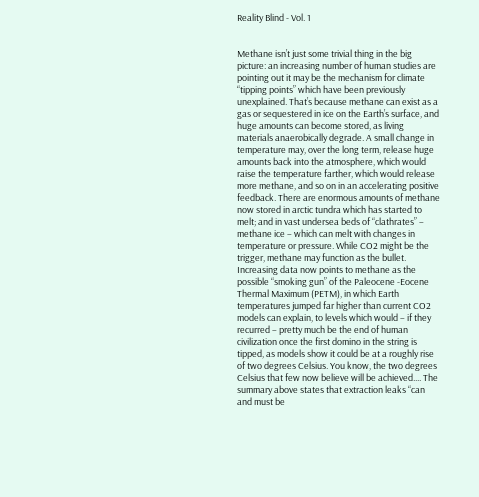Reality Blind - Vol. 1


Methane isn’t just some trivial thing in the big picture: an increasing number of human studies are pointing out it may be the mechanism for climate “tipping points” which have been previously unexplained. That’s because methane can exist as a gas or sequestered in ice on the Earth’s surface, and huge amounts can become stored, as living materials anaerobically degrade. A small change in temperature may, over the long term, release huge amounts back into the atmosphere, which would raise the temperature farther, which would release more methane, and so on in an accelerating positive feedback. There are enormous amounts of methane now stored in arctic tundra which has started to melt; and in vast undersea beds of “clathrates” – methane ice – which can melt with changes in temperature or pressure. While CO2 might be the trigger, methane may function as the bullet. Increasing data now points to methane as the possible “smoking gun” of the Paleocene -Eocene Thermal Maximum (PETM), in which Earth temperatures jumped far higher than current CO2 models can explain, to levels which would – if they recurred – pretty much be the end of human civilization once the first domino in the string is tipped, as models show it could be at a roughly rise of two degrees Celsius. You know, the two degrees Celsius that few now believe will be achieved.... The summary above states that extraction leaks “can and must be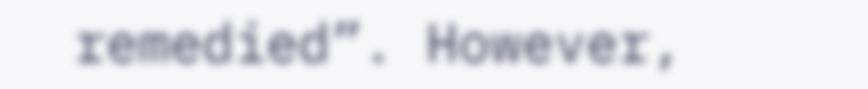remedied”. However,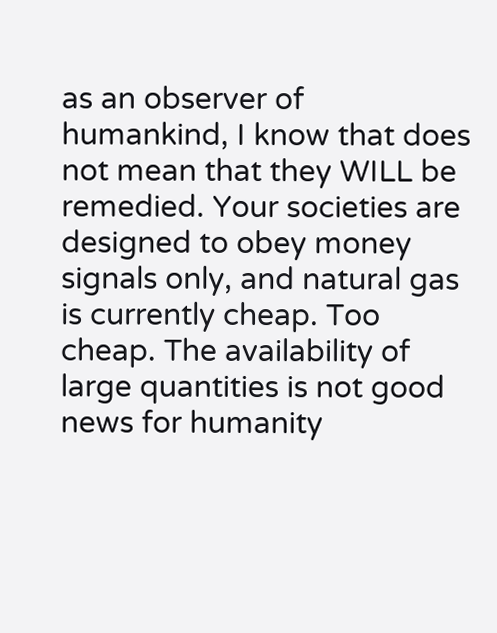as an observer of humankind, I know that does not mean that they WILL be remedied. Your societies are designed to obey money signals only, and natural gas is currently cheap. Too cheap. The availability of large quantities is not good news for humanity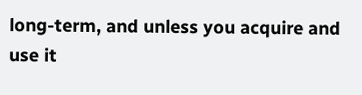long-term, and unless you acquire and use it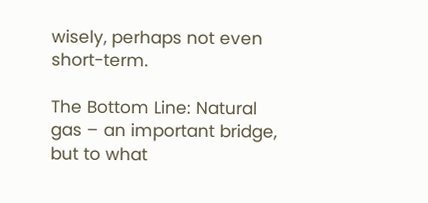wisely, perhaps not even short-term.

The Bottom Line: Natural gas – an important bridge, but to what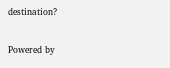destination?


Powered by